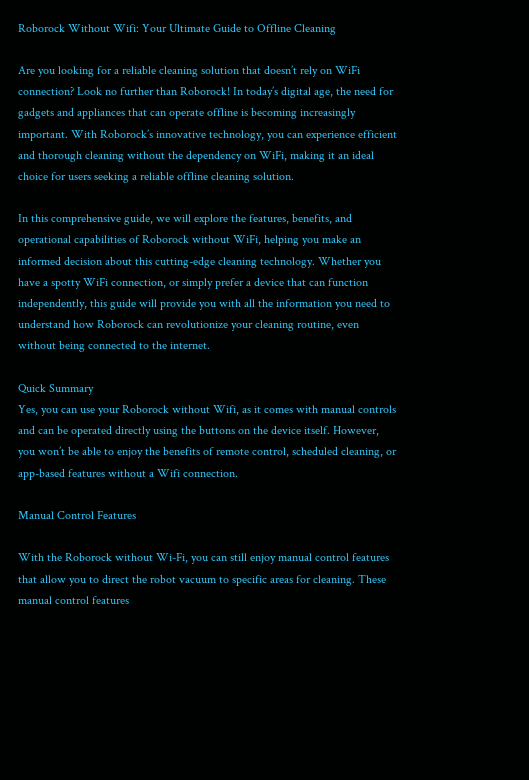Roborock Without Wifi: Your Ultimate Guide to Offline Cleaning

Are you looking for a reliable cleaning solution that doesn’t rely on WiFi connection? Look no further than Roborock! In today’s digital age, the need for gadgets and appliances that can operate offline is becoming increasingly important. With Roborock’s innovative technology, you can experience efficient and thorough cleaning without the dependency on WiFi, making it an ideal choice for users seeking a reliable offline cleaning solution.

In this comprehensive guide, we will explore the features, benefits, and operational capabilities of Roborock without WiFi, helping you make an informed decision about this cutting-edge cleaning technology. Whether you have a spotty WiFi connection, or simply prefer a device that can function independently, this guide will provide you with all the information you need to understand how Roborock can revolutionize your cleaning routine, even without being connected to the internet.

Quick Summary
Yes, you can use your Roborock without Wifi, as it comes with manual controls and can be operated directly using the buttons on the device itself. However, you won’t be able to enjoy the benefits of remote control, scheduled cleaning, or app-based features without a Wifi connection.

Manual Control Features

With the Roborock without Wi-Fi, you can still enjoy manual control features that allow you to direct the robot vacuum to specific areas for cleaning. These manual control features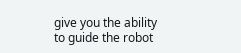give you the ability to guide the robot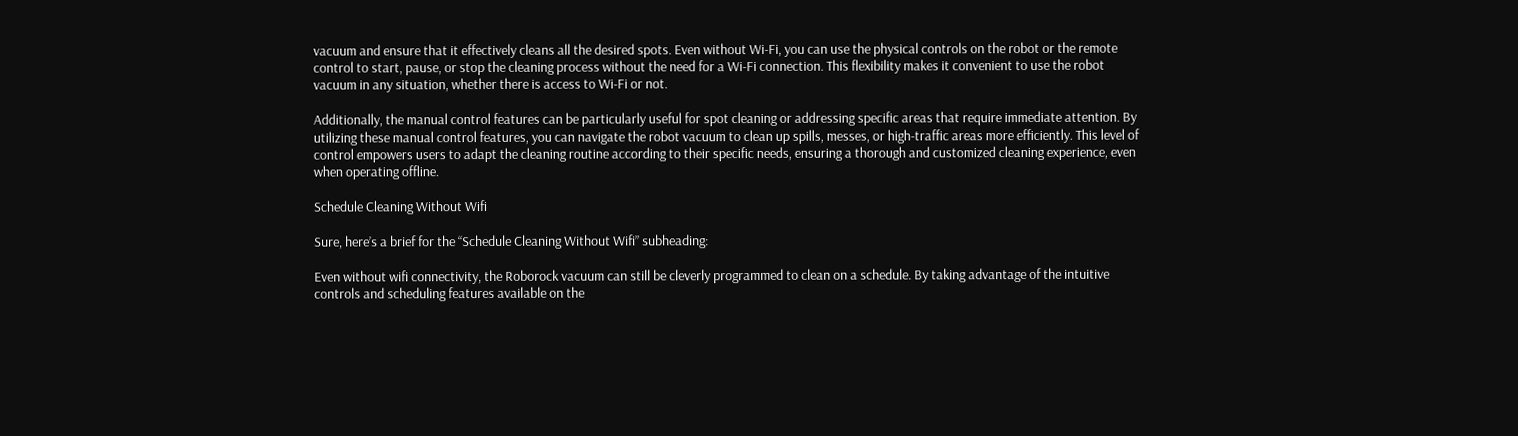vacuum and ensure that it effectively cleans all the desired spots. Even without Wi-Fi, you can use the physical controls on the robot or the remote control to start, pause, or stop the cleaning process without the need for a Wi-Fi connection. This flexibility makes it convenient to use the robot vacuum in any situation, whether there is access to Wi-Fi or not.

Additionally, the manual control features can be particularly useful for spot cleaning or addressing specific areas that require immediate attention. By utilizing these manual control features, you can navigate the robot vacuum to clean up spills, messes, or high-traffic areas more efficiently. This level of control empowers users to adapt the cleaning routine according to their specific needs, ensuring a thorough and customized cleaning experience, even when operating offline.

Schedule Cleaning Without Wifi

Sure, here’s a brief for the “Schedule Cleaning Without Wifi” subheading:

Even without wifi connectivity, the Roborock vacuum can still be cleverly programmed to clean on a schedule. By taking advantage of the intuitive controls and scheduling features available on the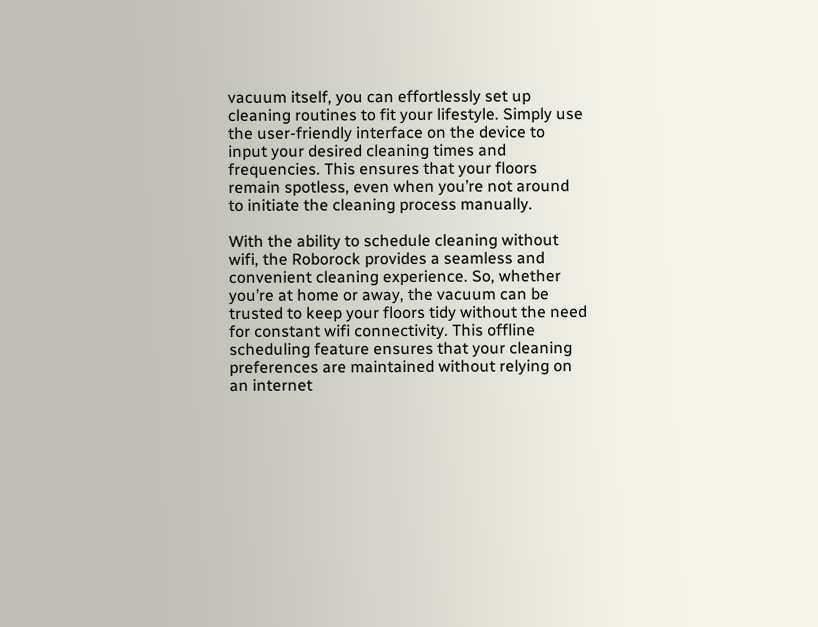vacuum itself, you can effortlessly set up cleaning routines to fit your lifestyle. Simply use the user-friendly interface on the device to input your desired cleaning times and frequencies. This ensures that your floors remain spotless, even when you’re not around to initiate the cleaning process manually.

With the ability to schedule cleaning without wifi, the Roborock provides a seamless and convenient cleaning experience. So, whether you’re at home or away, the vacuum can be trusted to keep your floors tidy without the need for constant wifi connectivity. This offline scheduling feature ensures that your cleaning preferences are maintained without relying on an internet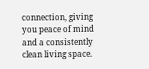connection, giving you peace of mind and a consistently clean living space.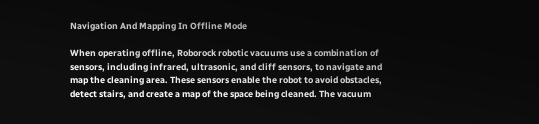Navigation And Mapping In Offline Mode

When operating offline, Roborock robotic vacuums use a combination of sensors, including infrared, ultrasonic, and cliff sensors, to navigate and map the cleaning area. These sensors enable the robot to avoid obstacles, detect stairs, and create a map of the space being cleaned. The vacuum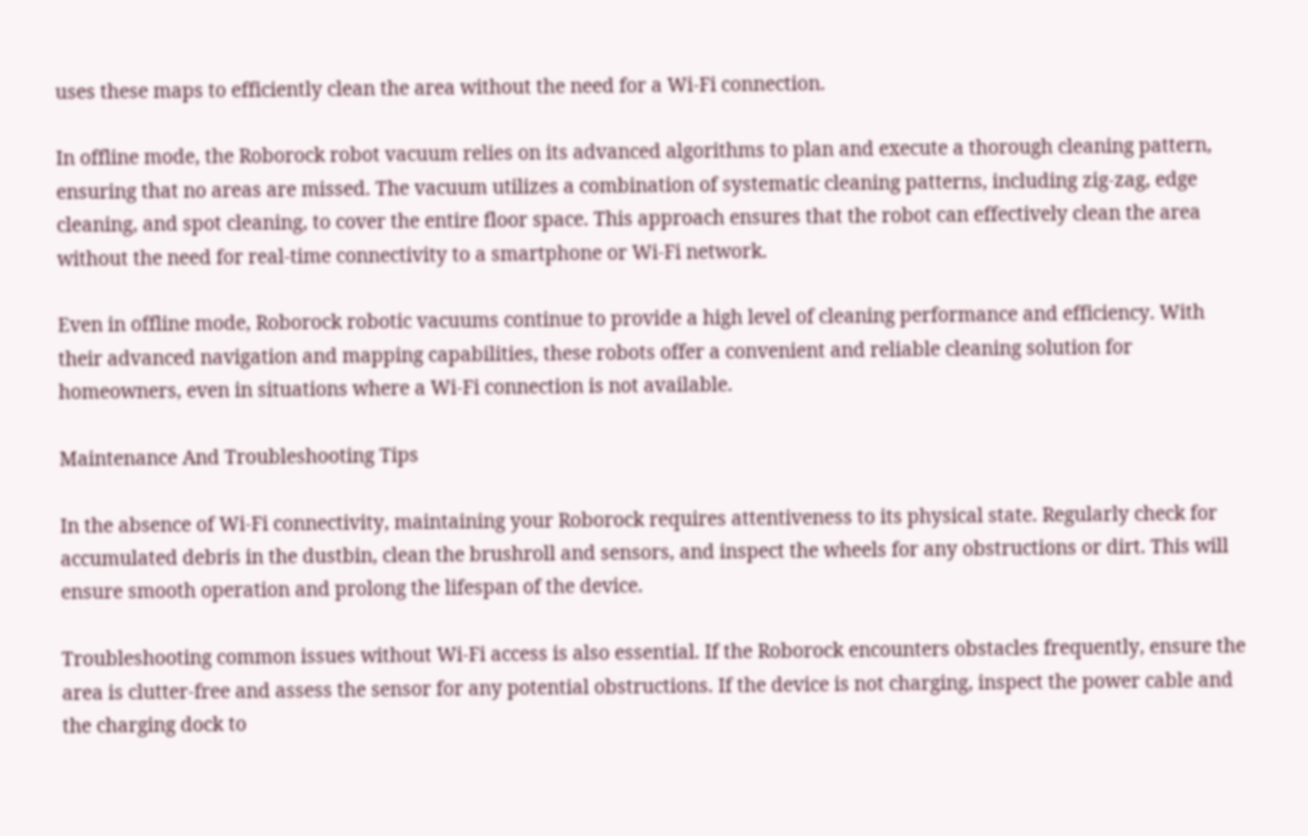uses these maps to efficiently clean the area without the need for a Wi-Fi connection.

In offline mode, the Roborock robot vacuum relies on its advanced algorithms to plan and execute a thorough cleaning pattern, ensuring that no areas are missed. The vacuum utilizes a combination of systematic cleaning patterns, including zig-zag, edge cleaning, and spot cleaning, to cover the entire floor space. This approach ensures that the robot can effectively clean the area without the need for real-time connectivity to a smartphone or Wi-Fi network.

Even in offline mode, Roborock robotic vacuums continue to provide a high level of cleaning performance and efficiency. With their advanced navigation and mapping capabilities, these robots offer a convenient and reliable cleaning solution for homeowners, even in situations where a Wi-Fi connection is not available.

Maintenance And Troubleshooting Tips

In the absence of Wi-Fi connectivity, maintaining your Roborock requires attentiveness to its physical state. Regularly check for accumulated debris in the dustbin, clean the brushroll and sensors, and inspect the wheels for any obstructions or dirt. This will ensure smooth operation and prolong the lifespan of the device.

Troubleshooting common issues without Wi-Fi access is also essential. If the Roborock encounters obstacles frequently, ensure the area is clutter-free and assess the sensor for any potential obstructions. If the device is not charging, inspect the power cable and the charging dock to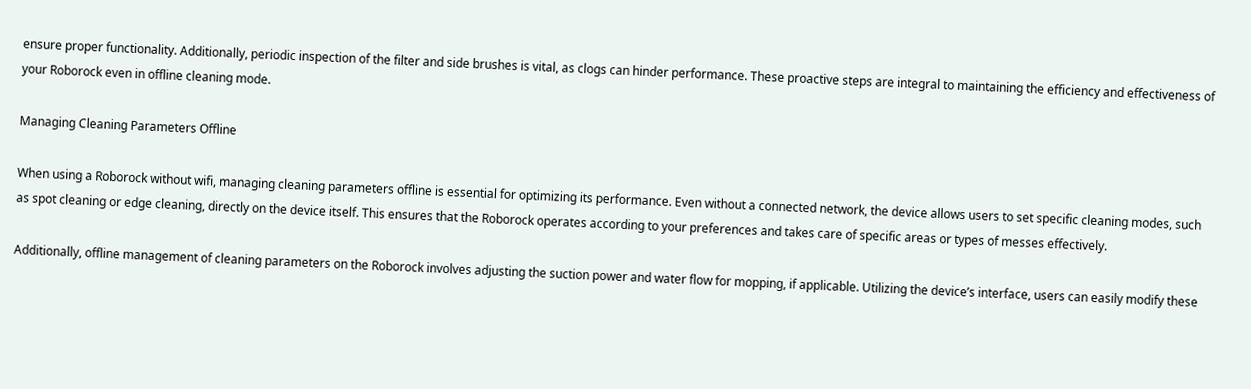ensure proper functionality. Additionally, periodic inspection of the filter and side brushes is vital, as clogs can hinder performance. These proactive steps are integral to maintaining the efficiency and effectiveness of your Roborock even in offline cleaning mode.

Managing Cleaning Parameters Offline

When using a Roborock without wifi, managing cleaning parameters offline is essential for optimizing its performance. Even without a connected network, the device allows users to set specific cleaning modes, such as spot cleaning or edge cleaning, directly on the device itself. This ensures that the Roborock operates according to your preferences and takes care of specific areas or types of messes effectively.

Additionally, offline management of cleaning parameters on the Roborock involves adjusting the suction power and water flow for mopping, if applicable. Utilizing the device’s interface, users can easily modify these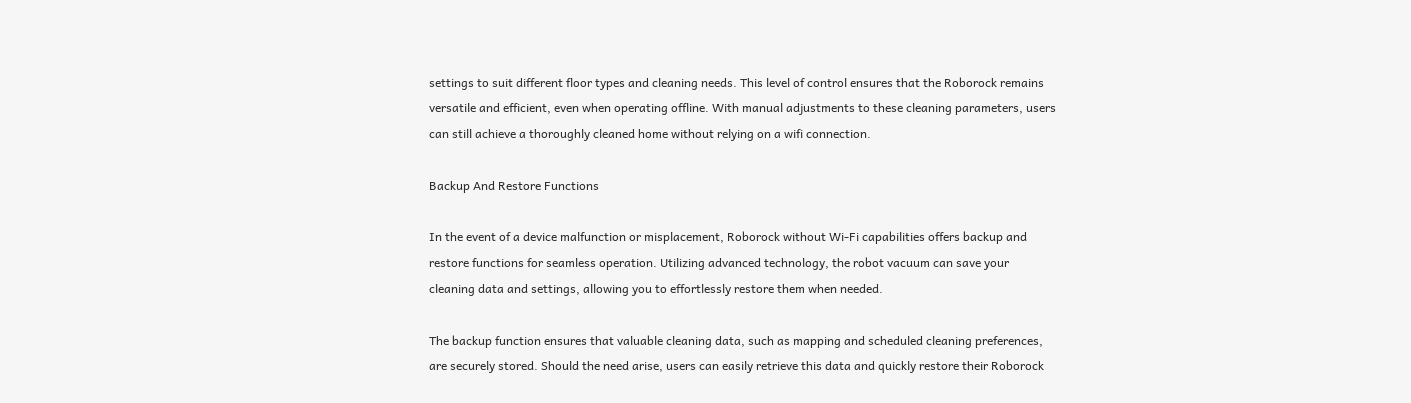settings to suit different floor types and cleaning needs. This level of control ensures that the Roborock remains versatile and efficient, even when operating offline. With manual adjustments to these cleaning parameters, users can still achieve a thoroughly cleaned home without relying on a wifi connection.

Backup And Restore Functions

In the event of a device malfunction or misplacement, Roborock without Wi-Fi capabilities offers backup and restore functions for seamless operation. Utilizing advanced technology, the robot vacuum can save your cleaning data and settings, allowing you to effortlessly restore them when needed.

The backup function ensures that valuable cleaning data, such as mapping and scheduled cleaning preferences, are securely stored. Should the need arise, users can easily retrieve this data and quickly restore their Roborock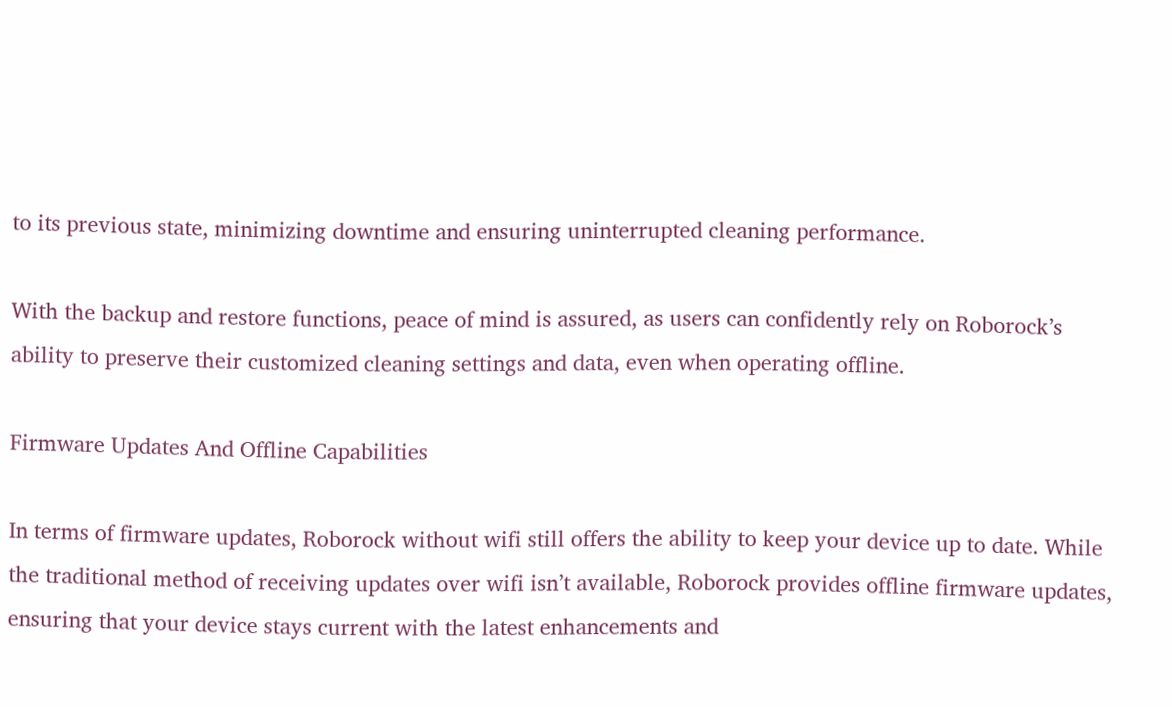to its previous state, minimizing downtime and ensuring uninterrupted cleaning performance.

With the backup and restore functions, peace of mind is assured, as users can confidently rely on Roborock’s ability to preserve their customized cleaning settings and data, even when operating offline.

Firmware Updates And Offline Capabilities

In terms of firmware updates, Roborock without wifi still offers the ability to keep your device up to date. While the traditional method of receiving updates over wifi isn’t available, Roborock provides offline firmware updates, ensuring that your device stays current with the latest enhancements and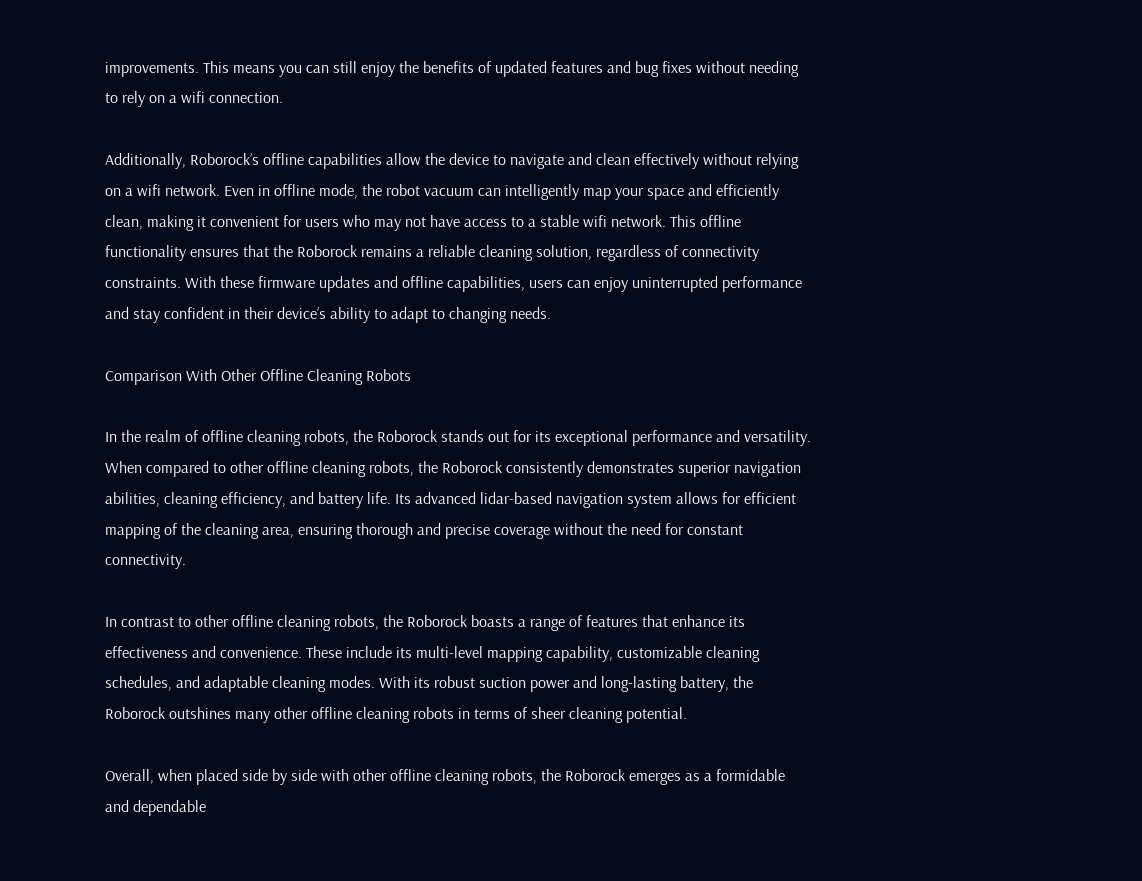improvements. This means you can still enjoy the benefits of updated features and bug fixes without needing to rely on a wifi connection.

Additionally, Roborock’s offline capabilities allow the device to navigate and clean effectively without relying on a wifi network. Even in offline mode, the robot vacuum can intelligently map your space and efficiently clean, making it convenient for users who may not have access to a stable wifi network. This offline functionality ensures that the Roborock remains a reliable cleaning solution, regardless of connectivity constraints. With these firmware updates and offline capabilities, users can enjoy uninterrupted performance and stay confident in their device’s ability to adapt to changing needs.

Comparison With Other Offline Cleaning Robots

In the realm of offline cleaning robots, the Roborock stands out for its exceptional performance and versatility. When compared to other offline cleaning robots, the Roborock consistently demonstrates superior navigation abilities, cleaning efficiency, and battery life. Its advanced lidar-based navigation system allows for efficient mapping of the cleaning area, ensuring thorough and precise coverage without the need for constant connectivity.

In contrast to other offline cleaning robots, the Roborock boasts a range of features that enhance its effectiveness and convenience. These include its multi-level mapping capability, customizable cleaning schedules, and adaptable cleaning modes. With its robust suction power and long-lasting battery, the Roborock outshines many other offline cleaning robots in terms of sheer cleaning potential.

Overall, when placed side by side with other offline cleaning robots, the Roborock emerges as a formidable and dependable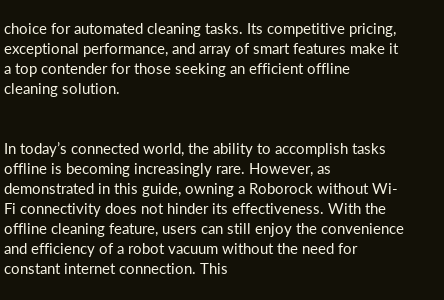choice for automated cleaning tasks. Its competitive pricing, exceptional performance, and array of smart features make it a top contender for those seeking an efficient offline cleaning solution.


In today’s connected world, the ability to accomplish tasks offline is becoming increasingly rare. However, as demonstrated in this guide, owning a Roborock without Wi-Fi connectivity does not hinder its effectiveness. With the offline cleaning feature, users can still enjoy the convenience and efficiency of a robot vacuum without the need for constant internet connection. This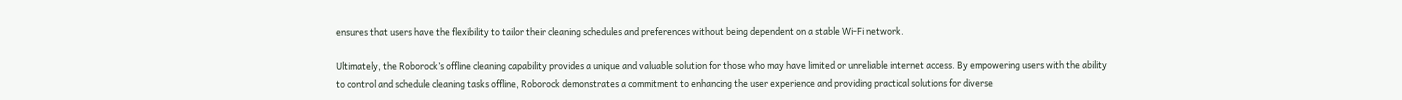ensures that users have the flexibility to tailor their cleaning schedules and preferences without being dependent on a stable Wi-Fi network.

Ultimately, the Roborock’s offline cleaning capability provides a unique and valuable solution for those who may have limited or unreliable internet access. By empowering users with the ability to control and schedule cleaning tasks offline, Roborock demonstrates a commitment to enhancing the user experience and providing practical solutions for diverse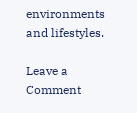environments and lifestyles.

Leave a Comment